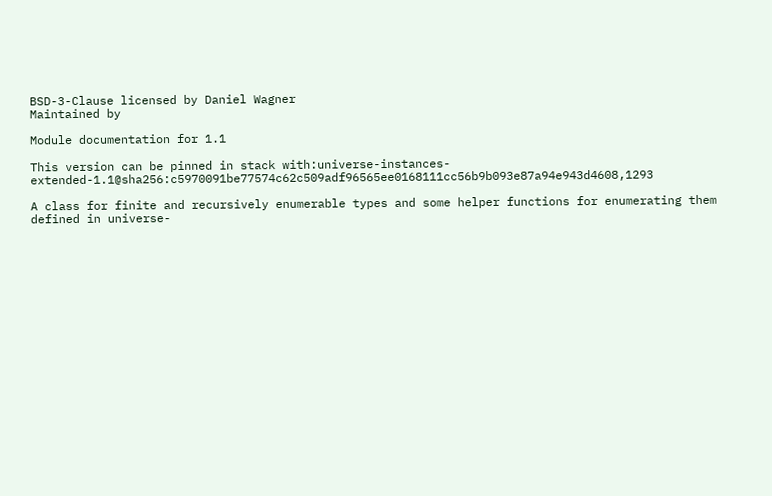BSD-3-Clause licensed by Daniel Wagner
Maintained by

Module documentation for 1.1

This version can be pinned in stack with:universe-instances-extended-1.1@sha256:c5970091be77574c62c509adf96565ee0168111cc56b9b093e87a94e943d4608,1293

A class for finite and recursively enumerable types and some helper functions for enumerating them defined in universe-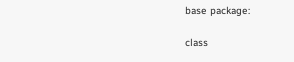base package:

class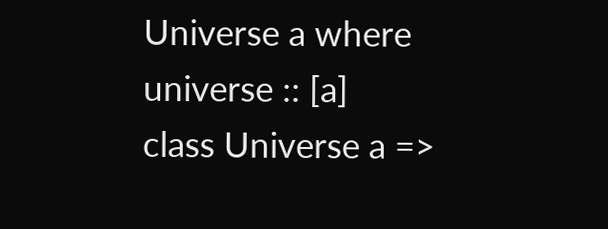Universe a where universe :: [a]
class Universe a =>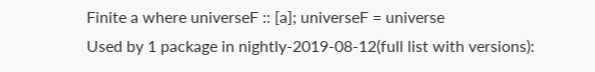Finite a where universeF :: [a]; universeF = universe
Used by 1 package in nightly-2019-08-12(full list with versions):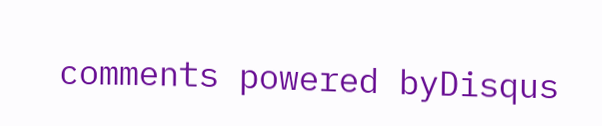comments powered byDisqus